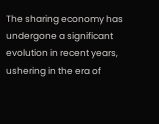The sharing economy has undergone a significant evolution in recent years, ushering in the era of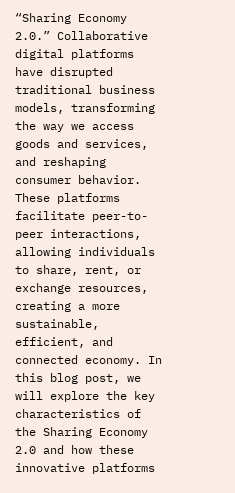“Sharing Economy 2.0.” Collaborative digital platforms have disrupted traditional business models, transforming the way we access goods and services, and reshaping consumer behavior. These platforms facilitate peer-to-peer interactions, allowing individuals to share, rent, or exchange resources, creating a more sustainable, efficient, and connected economy. In this blog post, we will explore the key characteristics of the Sharing Economy 2.0 and how these innovative platforms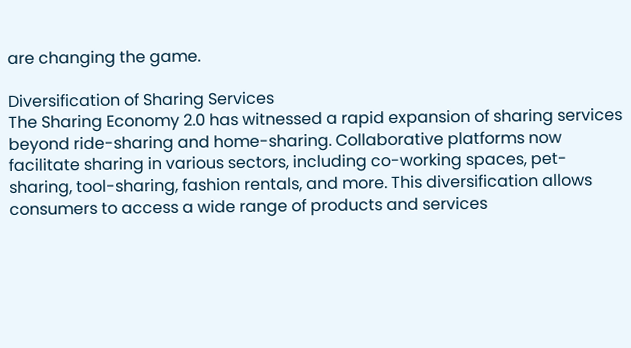are changing the game.

Diversification of Sharing Services
The Sharing Economy 2.0 has witnessed a rapid expansion of sharing services beyond ride-sharing and home-sharing. Collaborative platforms now facilitate sharing in various sectors, including co-working spaces, pet-sharing, tool-sharing, fashion rentals, and more. This diversification allows consumers to access a wide range of products and services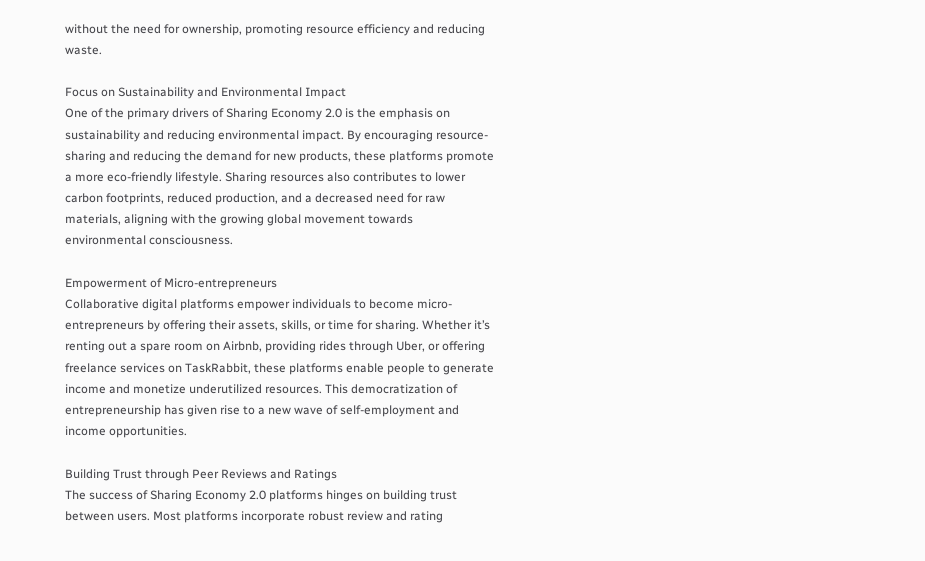without the need for ownership, promoting resource efficiency and reducing waste.

Focus on Sustainability and Environmental Impact
One of the primary drivers of Sharing Economy 2.0 is the emphasis on sustainability and reducing environmental impact. By encouraging resource-sharing and reducing the demand for new products, these platforms promote a more eco-friendly lifestyle. Sharing resources also contributes to lower carbon footprints, reduced production, and a decreased need for raw materials, aligning with the growing global movement towards environmental consciousness.

Empowerment of Micro-entrepreneurs
Collaborative digital platforms empower individuals to become micro-entrepreneurs by offering their assets, skills, or time for sharing. Whether it’s renting out a spare room on Airbnb, providing rides through Uber, or offering freelance services on TaskRabbit, these platforms enable people to generate income and monetize underutilized resources. This democratization of entrepreneurship has given rise to a new wave of self-employment and income opportunities.

Building Trust through Peer Reviews and Ratings
The success of Sharing Economy 2.0 platforms hinges on building trust between users. Most platforms incorporate robust review and rating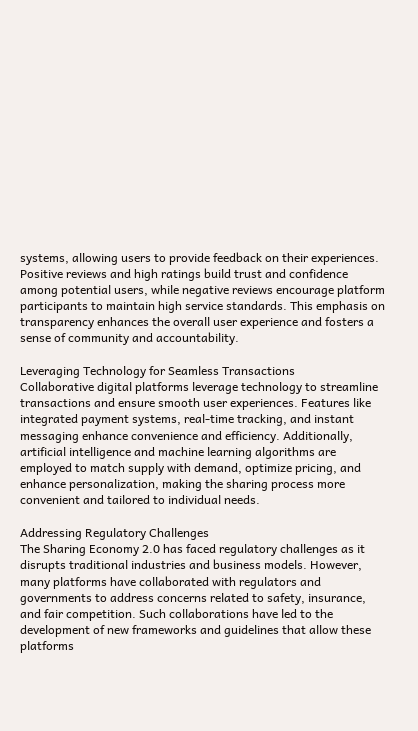systems, allowing users to provide feedback on their experiences. Positive reviews and high ratings build trust and confidence among potential users, while negative reviews encourage platform participants to maintain high service standards. This emphasis on transparency enhances the overall user experience and fosters a sense of community and accountability.

Leveraging Technology for Seamless Transactions
Collaborative digital platforms leverage technology to streamline transactions and ensure smooth user experiences. Features like integrated payment systems, real-time tracking, and instant messaging enhance convenience and efficiency. Additionally, artificial intelligence and machine learning algorithms are employed to match supply with demand, optimize pricing, and enhance personalization, making the sharing process more convenient and tailored to individual needs.

Addressing Regulatory Challenges
The Sharing Economy 2.0 has faced regulatory challenges as it disrupts traditional industries and business models. However, many platforms have collaborated with regulators and governments to address concerns related to safety, insurance, and fair competition. Such collaborations have led to the development of new frameworks and guidelines that allow these platforms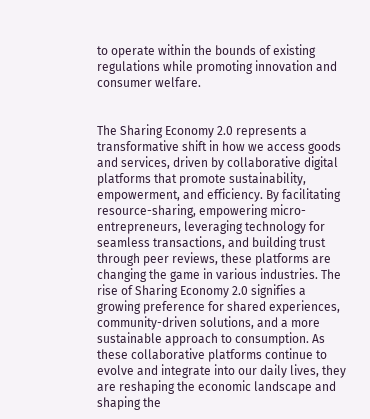to operate within the bounds of existing regulations while promoting innovation and consumer welfare.


The Sharing Economy 2.0 represents a transformative shift in how we access goods and services, driven by collaborative digital platforms that promote sustainability, empowerment, and efficiency. By facilitating resource-sharing, empowering micro-entrepreneurs, leveraging technology for seamless transactions, and building trust through peer reviews, these platforms are changing the game in various industries. The rise of Sharing Economy 2.0 signifies a growing preference for shared experiences, community-driven solutions, and a more sustainable approach to consumption. As these collaborative platforms continue to evolve and integrate into our daily lives, they are reshaping the economic landscape and shaping the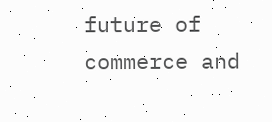future of commerce and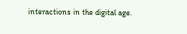interactions in the digital age.